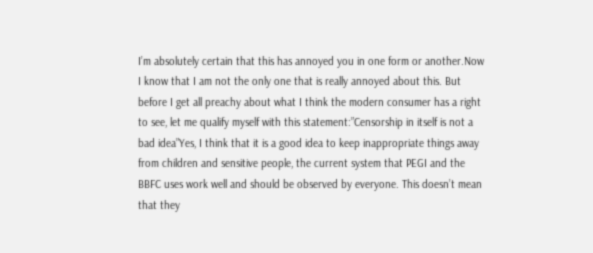I’m absolutely certain that this has annoyed you in one form or another.Now I know that I am not the only one that is really annoyed about this. But before I get all preachy about what I think the modern consumer has a right to see, let me qualify myself with this statement:”Censorship in itself is not a bad idea”Yes, I think that it is a good idea to keep inappropriate things away from children and sensitive people, the current system that PEGI and the BBFC uses work well and should be observed by everyone. This doesn’t mean that they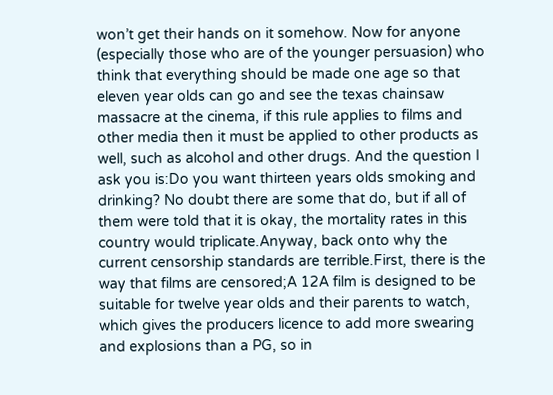won’t get their hands on it somehow. Now for anyone (especially those who are of the younger persuasion) who think that everything should be made one age so that eleven year olds can go and see the texas chainsaw massacre at the cinema, if this rule applies to films and other media then it must be applied to other products as well, such as alcohol and other drugs. And the question I ask you is:Do you want thirteen years olds smoking and drinking? No doubt there are some that do, but if all of them were told that it is okay, the mortality rates in this country would triplicate.Anyway, back onto why the current censorship standards are terrible.First, there is the way that films are censored;A 12A film is designed to be suitable for twelve year olds and their parents to watch, which gives the producers licence to add more swearing and explosions than a PG, so in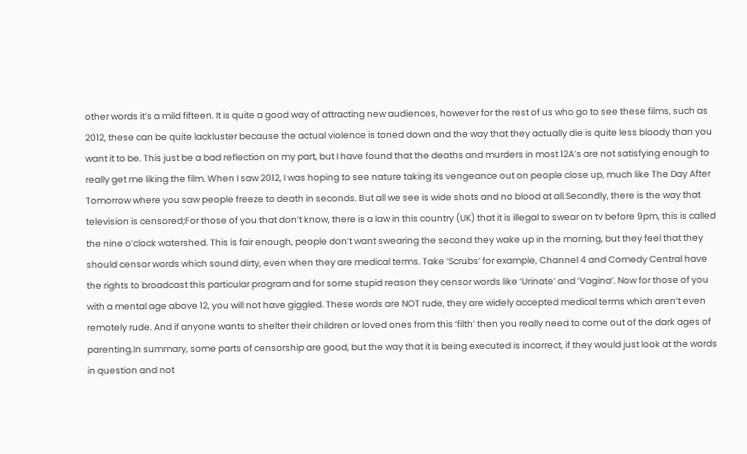other words it’s a mild fifteen. It is quite a good way of attracting new audiences, however for the rest of us who go to see these films, such as 2012, these can be quite lackluster because the actual violence is toned down and the way that they actually die is quite less bloody than you want it to be. This just be a bad reflection on my part, but I have found that the deaths and murders in most 12A’s are not satisfying enough to really get me liking the film. When I saw 2012, I was hoping to see nature taking its vengeance out on people close up, much like The Day After Tomorrow where you saw people freeze to death in seconds. But all we see is wide shots and no blood at all.Secondly, there is the way that television is censored;For those of you that don’t know, there is a law in this country (UK) that it is illegal to swear on tv before 9pm, this is called the nine o’clock watershed. This is fair enough, people don’t want swearing the second they wake up in the morning, but they feel that they should censor words which sound dirty, even when they are medical terms. Take ‘Scrubs’ for example, Channel 4 and Comedy Central have the rights to broadcast this particular program and for some stupid reason they censor words like ‘Urinate’ and ‘Vagina’. Now for those of you with a mental age above 12, you will not have giggled. These words are NOT rude, they are widely accepted medical terms which aren’t even remotely rude. And if anyone wants to shelter their children or loved ones from this ‘filth’ then you really need to come out of the dark ages of parenting.In summary, some parts of censorship are good, but the way that it is being executed is incorrect, if they would just look at the words in question and not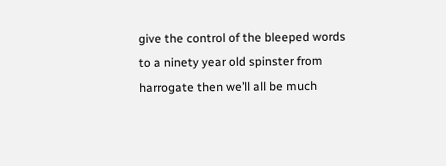give the control of the bleeped words to a ninety year old spinster from harrogate then we’ll all be much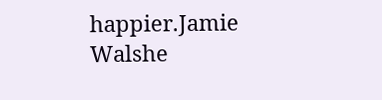happier.Jamie Walshe